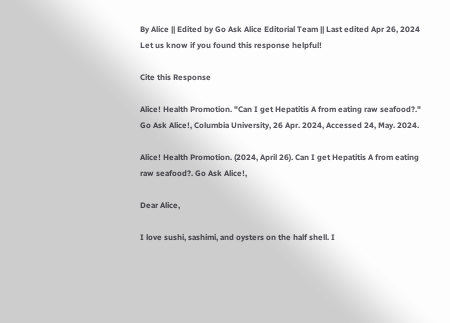By Alice || Edited by Go Ask Alice Editorial Team || Last edited Apr 26, 2024
Let us know if you found this response helpful!

Cite this Response

Alice! Health Promotion. "Can I get Hepatitis A from eating raw seafood?." Go Ask Alice!, Columbia University, 26 Apr. 2024, Accessed 24, May. 2024.

Alice! Health Promotion. (2024, April 26). Can I get Hepatitis A from eating raw seafood?. Go Ask Alice!,

Dear Alice,

I love sushi, sashimi, and oysters on the half shell. I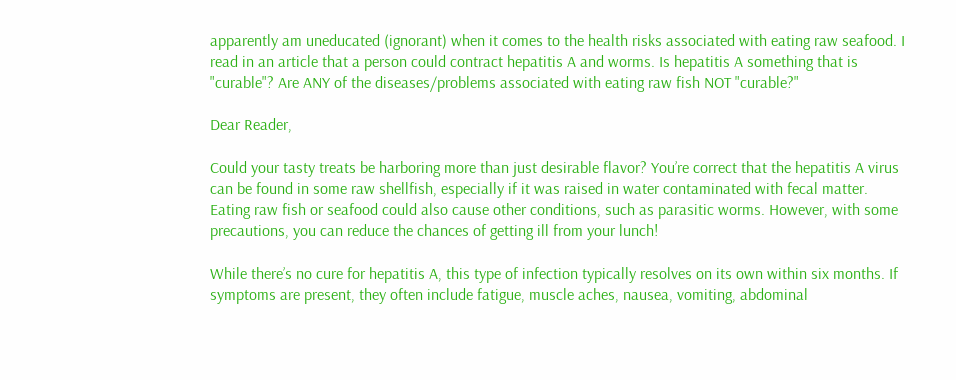apparently am uneducated (ignorant) when it comes to the health risks associated with eating raw seafood. I read in an article that a person could contract hepatitis A and worms. Is hepatitis A something that is "curable"? Are ANY of the diseases/problems associated with eating raw fish NOT "curable?"

Dear Reader,

Could your tasty treats be harboring more than just desirable flavor? You’re correct that the hepatitis A virus can be found in some raw shellfish, especially if it was raised in water contaminated with fecal matter. Eating raw fish or seafood could also cause other conditions, such as parasitic worms. However, with some precautions, you can reduce the chances of getting ill from your lunch!

While there’s no cure for hepatitis A, this type of infection typically resolves on its own within six months. If symptoms are present, they often include fatigue, muscle aches, nausea, vomiting, abdominal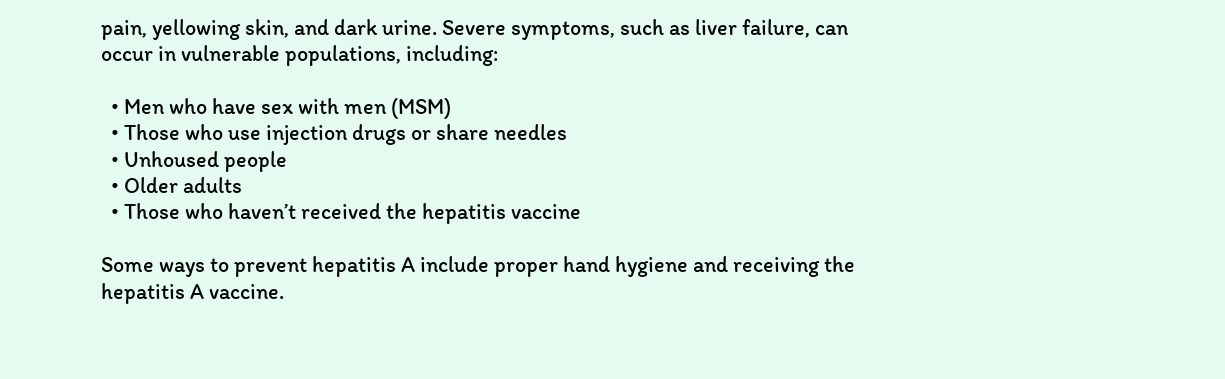pain, yellowing skin, and dark urine. Severe symptoms, such as liver failure, can occur in vulnerable populations, including:

  • Men who have sex with men (MSM)
  • Those who use injection drugs or share needles
  • Unhoused people
  • Older adults
  • Those who haven’t received the hepatitis vaccine

Some ways to prevent hepatitis A include proper hand hygiene and receiving the hepatitis A vaccine.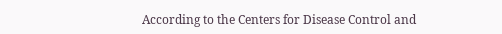According to the Centers for Disease Control and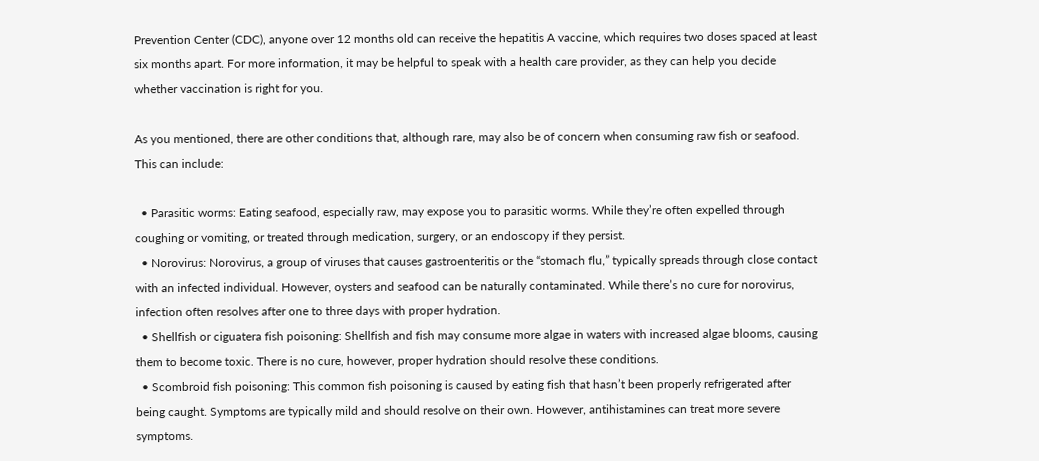Prevention Center (CDC), anyone over 12 months old can receive the hepatitis A vaccine, which requires two doses spaced at least six months apart. For more information, it may be helpful to speak with a health care provider, as they can help you decide whether vaccination is right for you.

As you mentioned, there are other conditions that, although rare, may also be of concern when consuming raw fish or seafood. This can include:

  • Parasitic worms: Eating seafood, especially raw, may expose you to parasitic worms. While they’re often expelled through coughing or vomiting, or treated through medication, surgery, or an endoscopy if they persist.
  • Norovirus: Norovirus, a group of viruses that causes gastroenteritis or the “stomach flu,” typically spreads through close contact with an infected individual. However, oysters and seafood can be naturally contaminated. While there’s no cure for norovirus, infection often resolves after one to three days with proper hydration.
  • Shellfish or ciguatera fish poisoning: Shellfish and fish may consume more algae in waters with increased algae blooms, causing them to become toxic. There is no cure, however, proper hydration should resolve these conditions.
  • Scombroid fish poisoning: This common fish poisoning is caused by eating fish that hasn’t been properly refrigerated after being caught. Symptoms are typically mild and should resolve on their own. However, antihistamines can treat more severe symptoms.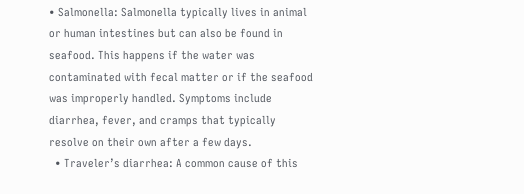• Salmonella: Salmonella typically lives in animal or human intestines but can also be found in seafood. This happens if the water was contaminated with fecal matter or if the seafood was improperly handled. Symptoms include diarrhea, fever, and cramps that typically resolve on their own after a few days.
  • Traveler’s diarrhea: A common cause of this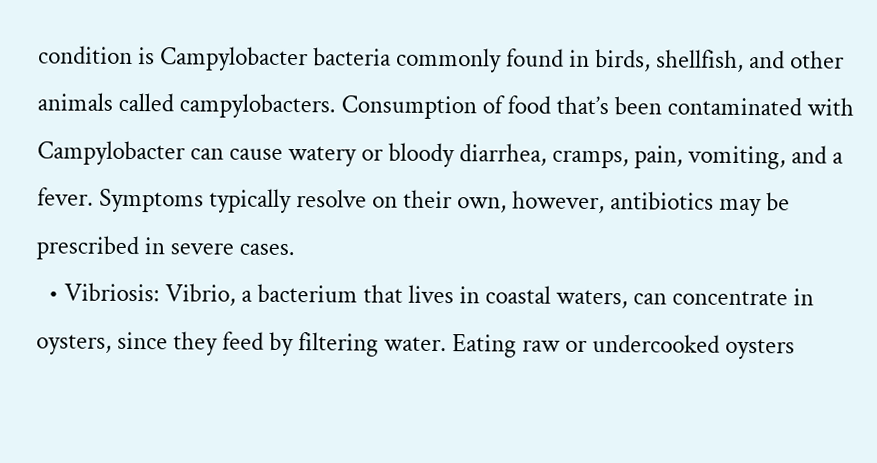condition is Campylobacter bacteria commonly found in birds, shellfish, and other animals called campylobacters. Consumption of food that’s been contaminated with Campylobacter can cause watery or bloody diarrhea, cramps, pain, vomiting, and a fever. Symptoms typically resolve on their own, however, antibiotics may be prescribed in severe cases.
  • Vibriosis: Vibrio, a bacterium that lives in coastal waters, can concentrate in oysters, since they feed by filtering water. Eating raw or undercooked oysters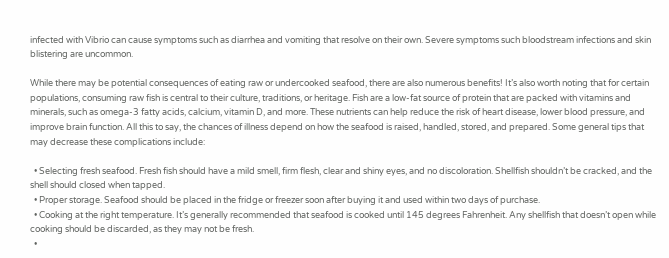infected with Vibrio can cause symptoms such as diarrhea and vomiting that resolve on their own. Severe symptoms such bloodstream infections and skin blistering are uncommon.

While there may be potential consequences of eating raw or undercooked seafood, there are also numerous benefits! It’s also worth noting that for certain populations, consuming raw fish is central to their culture, traditions, or heritage. Fish are a low-fat source of protein that are packed with vitamins and minerals, such as omega-3 fatty acids, calcium, vitamin D, and more. These nutrients can help reduce the risk of heart disease, lower blood pressure, and improve brain function. All this to say, the chances of illness depend on how the seafood is raised, handled, stored, and prepared. Some general tips that may decrease these complications include:

  • Selecting fresh seafood. Fresh fish should have a mild smell, firm flesh, clear and shiny eyes, and no discoloration. Shellfish shouldn’t be cracked, and the shell should closed when tapped.
  • Proper storage. Seafood should be placed in the fridge or freezer soon after buying it and used within two days of purchase.
  • Cooking at the right temperature. It’s generally recommended that seafood is cooked until 145 degrees Fahrenheit. Any shellfish that doesn’t open while cooking should be discarded, as they may not be fresh.
  •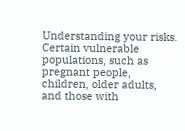Understanding your risks. Certain vulnerable populations, such as pregnant people, children, older adults, and those with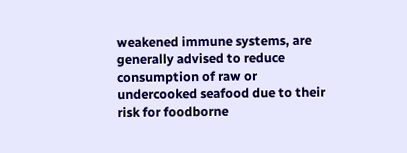weakened immune systems, are generally advised to reduce consumption of raw or undercooked seafood due to their risk for foodborne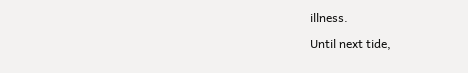illness.

Until next tide,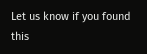Let us know if you found this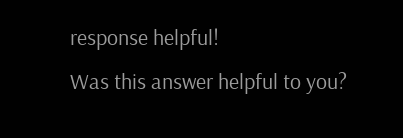response helpful!
Was this answer helpful to you?